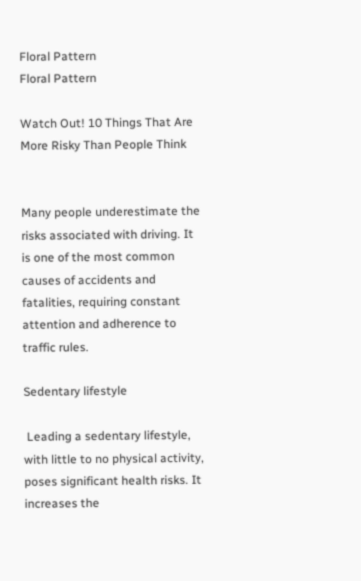Floral Pattern
Floral Pattern

Watch Out! 10 Things That Are More Risky Than People Think


Many people underestimate the risks associated with driving. It is one of the most common causes of accidents and fatalities, requiring constant attention and adherence to traffic rules.

Sedentary lifestyle

 Leading a sedentary lifestyle, with little to no physical activity, poses significant health risks. It increases the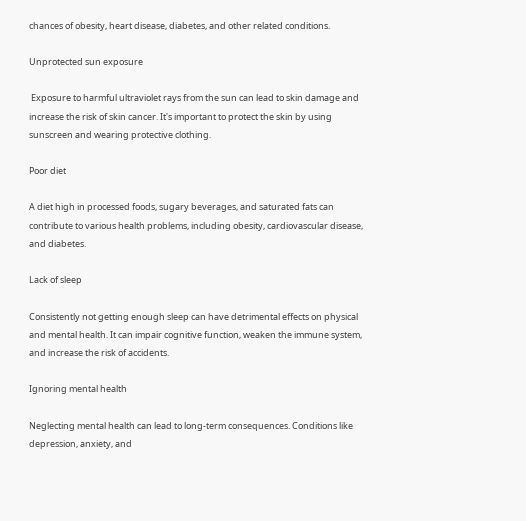chances of obesity, heart disease, diabetes, and other related conditions.

Unprotected sun exposure

 Exposure to harmful ultraviolet rays from the sun can lead to skin damage and increase the risk of skin cancer. It's important to protect the skin by using sunscreen and wearing protective clothing.

Poor diet

A diet high in processed foods, sugary beverages, and saturated fats can contribute to various health problems, including obesity, cardiovascular disease, and diabetes.

Lack of sleep

Consistently not getting enough sleep can have detrimental effects on physical and mental health. It can impair cognitive function, weaken the immune system, and increase the risk of accidents.

Ignoring mental health

Neglecting mental health can lead to long-term consequences. Conditions like depression, anxiety, and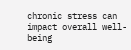chronic stress can impact overall well-being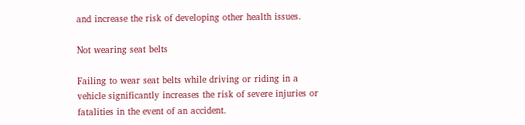and increase the risk of developing other health issues.

Not wearing seat belts

Failing to wear seat belts while driving or riding in a vehicle significantly increases the risk of severe injuries or fatalities in the event of an accident.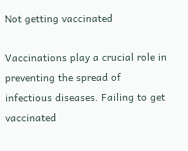Not getting vaccinated

Vaccinations play a crucial role in preventing the spread of infectious diseases. Failing to get vaccinated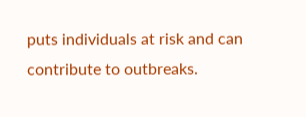puts individuals at risk and can contribute to outbreaks.